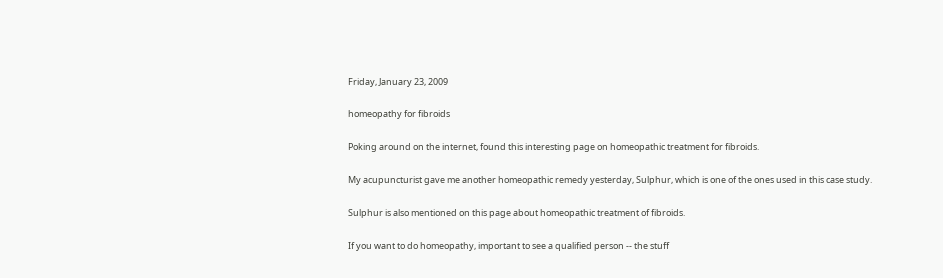Friday, January 23, 2009

homeopathy for fibroids

Poking around on the internet, found this interesting page on homeopathic treatment for fibroids.

My acupuncturist gave me another homeopathic remedy yesterday, Sulphur, which is one of the ones used in this case study.

Sulphur is also mentioned on this page about homeopathic treatment of fibroids.

If you want to do homeopathy, important to see a qualified person -- the stuff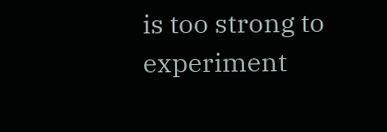is too strong to experiment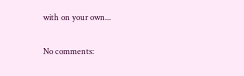with on your own...

No comments: